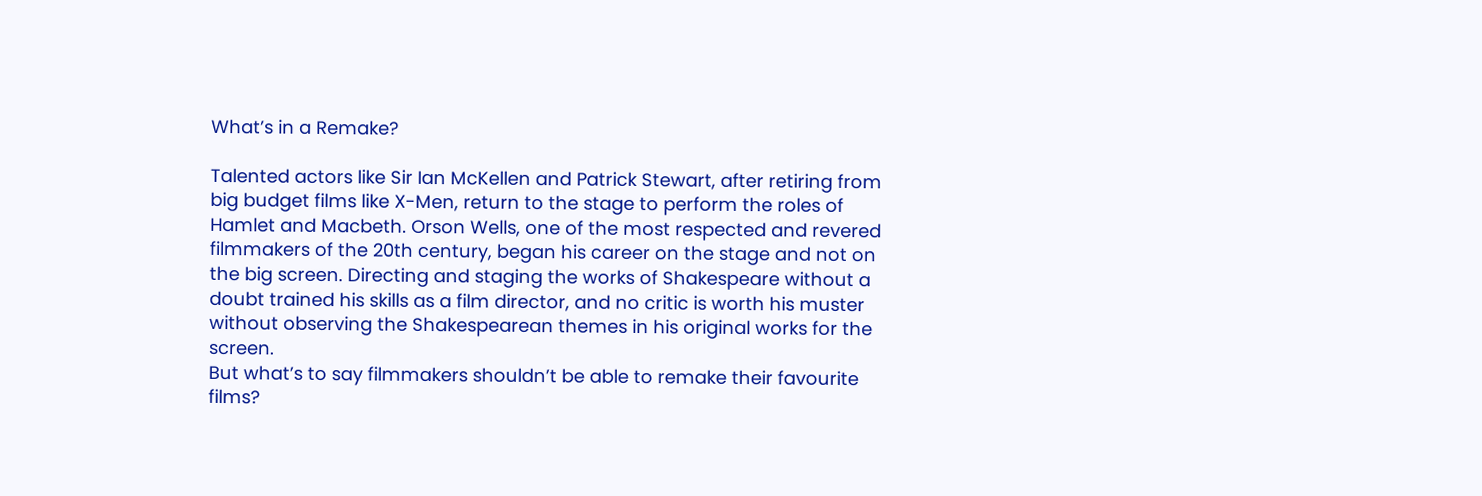What’s in a Remake?

Talented actors like Sir Ian McKellen and Patrick Stewart, after retiring from big budget films like X-Men, return to the stage to perform the roles of Hamlet and Macbeth. Orson Wells, one of the most respected and revered filmmakers of the 20th century, began his career on the stage and not on the big screen. Directing and staging the works of Shakespeare without a doubt trained his skills as a film director, and no critic is worth his muster without observing the Shakespearean themes in his original works for the screen.
But what’s to say filmmakers shouldn’t be able to remake their favourite films?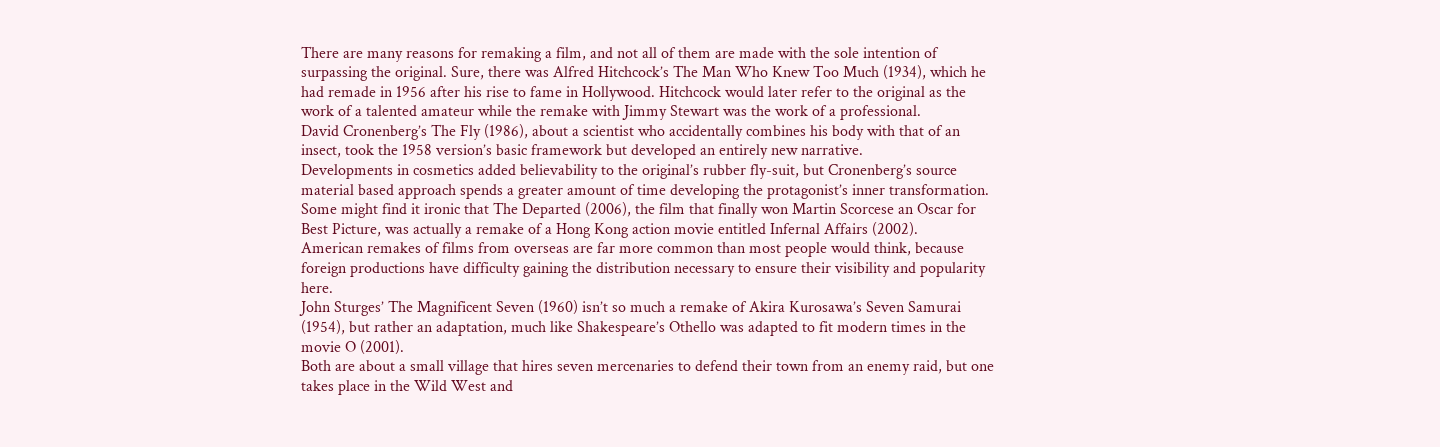There are many reasons for remaking a film, and not all of them are made with the sole intention of surpassing the original. Sure, there was Alfred Hitchcock’s The Man Who Knew Too Much (1934), which he had remade in 1956 after his rise to fame in Hollywood. Hitchcock would later refer to the original as the work of a talented amateur while the remake with Jimmy Stewart was the work of a professional.
David Cronenberg’s The Fly (1986), about a scientist who accidentally combines his body with that of an insect, took the 1958 version’s basic framework but developed an entirely new narrative.
Developments in cosmetics added believability to the original’s rubber fly-suit, but Cronenberg’s source material based approach spends a greater amount of time developing the protagonist’s inner transformation.
Some might find it ironic that The Departed (2006), the film that finally won Martin Scorcese an Oscar for Best Picture, was actually a remake of a Hong Kong action movie entitled Infernal Affairs (2002).
American remakes of films from overseas are far more common than most people would think, because foreign productions have difficulty gaining the distribution necessary to ensure their visibility and popularity here.
John Sturges’ The Magnificent Seven (1960) isn’t so much a remake of Akira Kurosawa’s Seven Samurai (1954), but rather an adaptation, much like Shakespeare’s Othello was adapted to fit modern times in the movie O (2001).
Both are about a small village that hires seven mercenaries to defend their town from an enemy raid, but one takes place in the Wild West and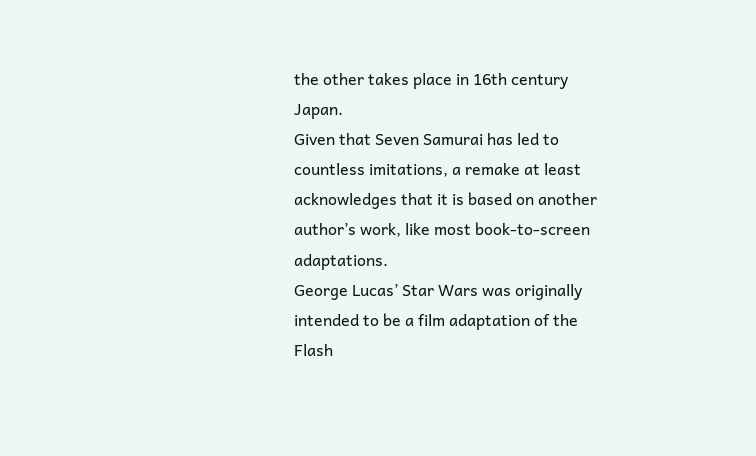the other takes place in 16th century Japan.
Given that Seven Samurai has led to countless imitations, a remake at least acknowledges that it is based on another author’s work, like most book-to-screen adaptations.
George Lucas’ Star Wars was originally intended to be a film adaptation of the Flash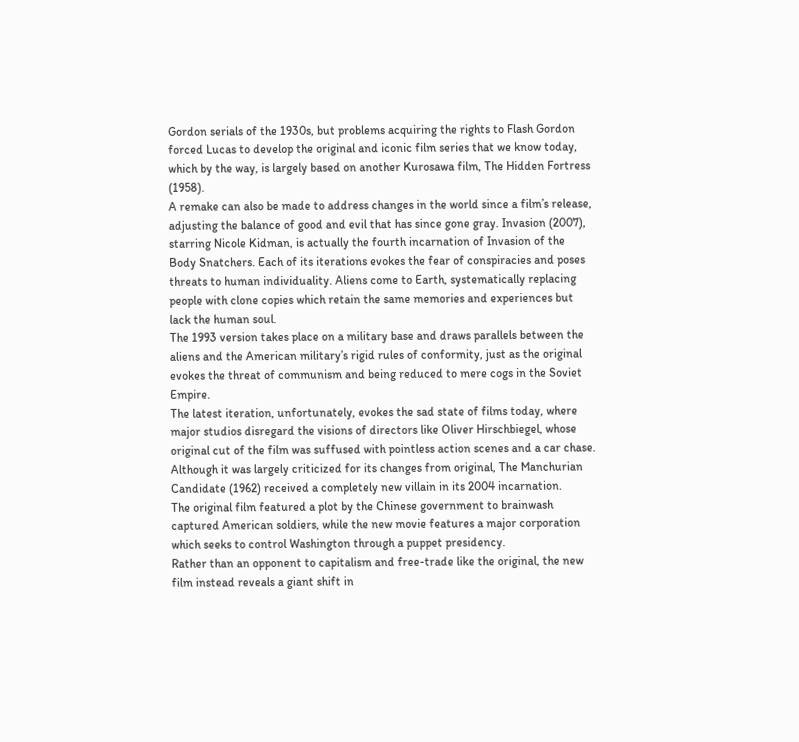Gordon serials of the 1930s, but problems acquiring the rights to Flash Gordon forced Lucas to develop the original and iconic film series that we know today, which by the way, is largely based on another Kurosawa film, The Hidden Fortress (1958).
A remake can also be made to address changes in the world since a film’s release, adjusting the balance of good and evil that has since gone gray. Invasion (2007), starring Nicole Kidman, is actually the fourth incarnation of Invasion of the Body Snatchers. Each of its iterations evokes the fear of conspiracies and poses threats to human individuality. Aliens come to Earth, systematically replacing people with clone copies which retain the same memories and experiences but lack the human soul.
The 1993 version takes place on a military base and draws parallels between the aliens and the American military’s rigid rules of conformity, just as the original evokes the threat of communism and being reduced to mere cogs in the Soviet Empire.
The latest iteration, unfortunately, evokes the sad state of films today, where major studios disregard the visions of directors like Oliver Hirschbiegel, whose original cut of the film was suffused with pointless action scenes and a car chase.
Although it was largely criticized for its changes from original, The Manchurian Candidate (1962) received a completely new villain in its 2004 incarnation.
The original film featured a plot by the Chinese government to brainwash captured American soldiers, while the new movie features a major corporation which seeks to control Washington through a puppet presidency.
Rather than an opponent to capitalism and free-trade like the original, the new film instead reveals a giant shift in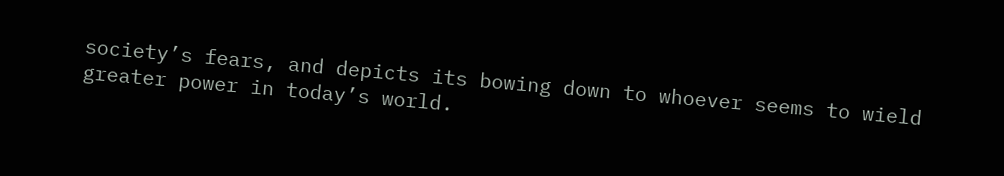society’s fears, and depicts its bowing down to whoever seems to wield greater power in today’s world.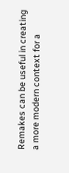Remakes can be useful in creating a more modern context for a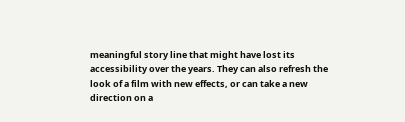meaningful story line that might have lost its accessibility over the years. They can also refresh the look of a film with new effects, or can take a new direction on a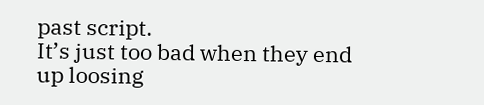past script.
It’s just too bad when they end up loosing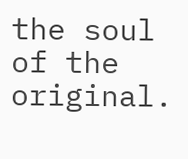the soul of the original.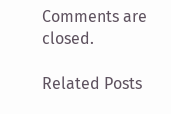Comments are closed.

Related Posts